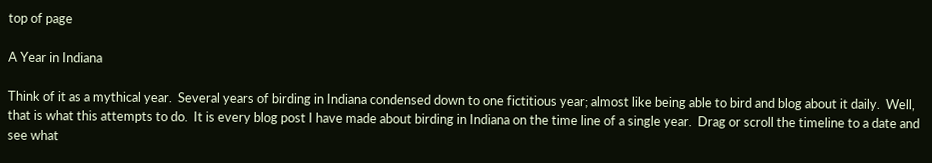top of page

A Year in Indiana

Think of it as a mythical year.  Several years of birding in Indiana condensed down to one fictitious year; almost like being able to bird and blog about it daily.  Well, that is what this attempts to do.  It is every blog post I have made about birding in Indiana on the time line of a single year.  Drag or scroll the timeline to a date and see what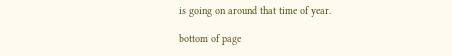is going on around that time of year.

bottom of page